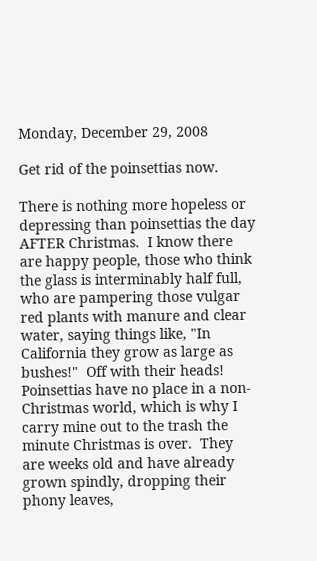Monday, December 29, 2008

Get rid of the poinsettias now.

There is nothing more hopeless or depressing than poinsettias the day AFTER Christmas.  I know there are happy people, those who think the glass is interminably half full, who are pampering those vulgar red plants with manure and clear water, saying things like, "In California they grow as large as bushes!"  Off with their heads!  Poinsettias have no place in a non-Christmas world, which is why I carry mine out to the trash the minute Christmas is over.  They are weeks old and have already grown spindly, dropping their phony leaves,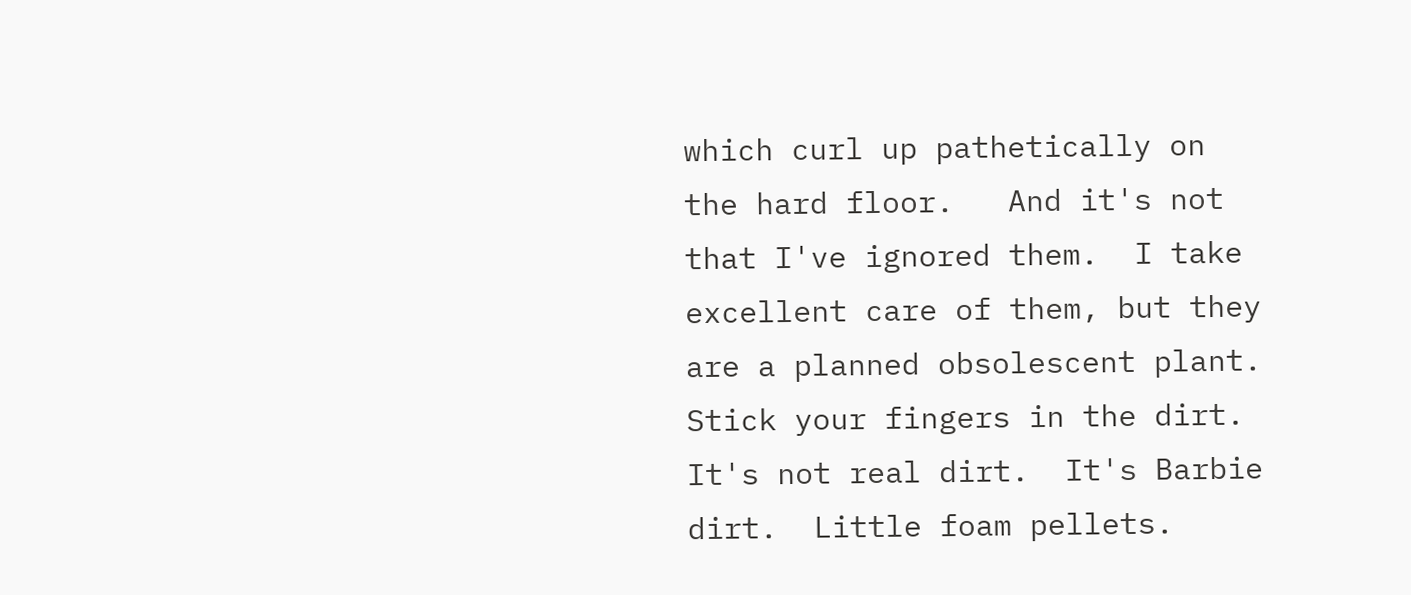which curl up pathetically on the hard floor.   And it's not that I've ignored them.  I take excellent care of them, but they are a planned obsolescent plant.  Stick your fingers in the dirt.  It's not real dirt.  It's Barbie dirt.  Little foam pellets.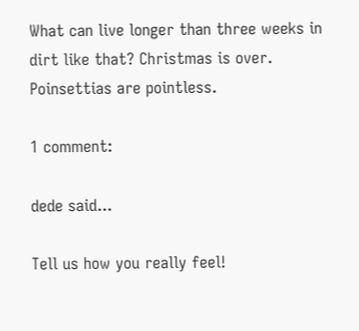What can live longer than three weeks in dirt like that? Christmas is over.  Poinsettias are pointless.

1 comment:

dede said...

Tell us how you really feel!